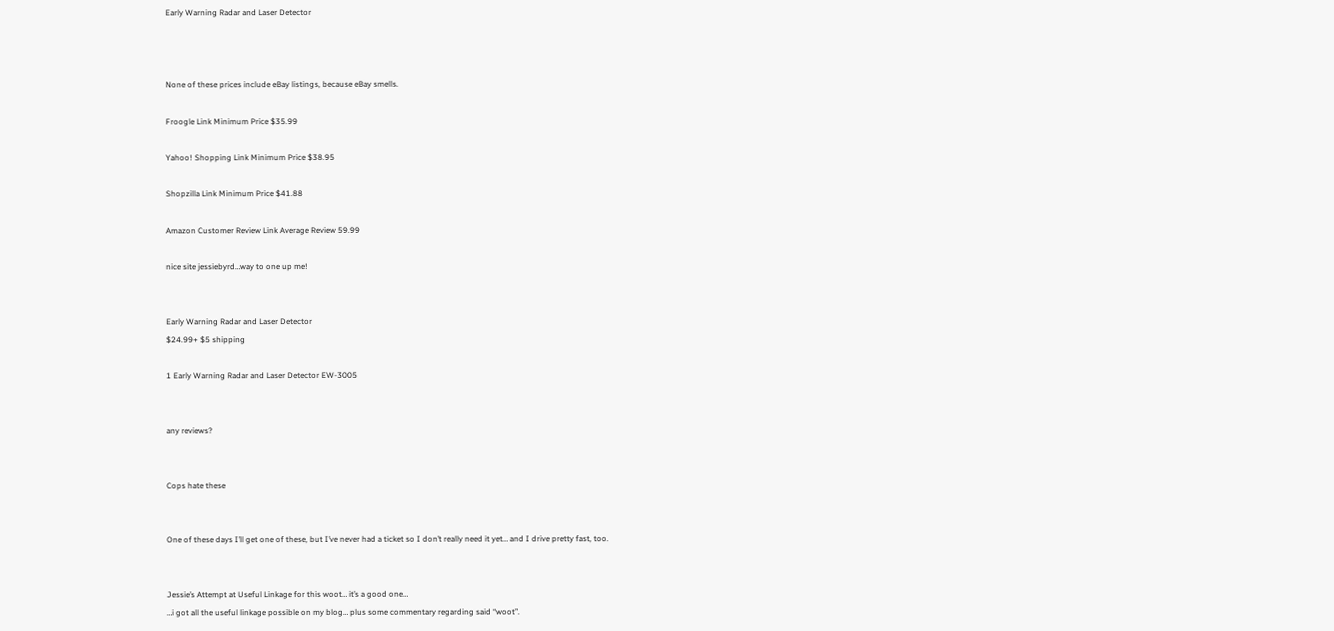Early Warning Radar and Laser Detector



None of these prices include eBay listings, because eBay smells.

Froogle Link Minimum Price $35.99

Yahoo! Shopping Link Minimum Price $38.95

Shopzilla Link Minimum Price $41.88

Amazon Customer Review Link Average Review 59.99

nice site jessiebyrd…way to one up me!


Early Warning Radar and Laser Detector
$24.99+ $5 shipping

1 Early Warning Radar and Laser Detector EW-3005


any reviews?


Cops hate these


One of these days I’ll get one of these, but I’ve never had a ticket so I don’t really need it yet… and I drive pretty fast, too.


Jessie’s Attempt at Useful Linkage for this woot… it’s a good one…
…i got all the useful linkage possible on my blog… plus some commentary regarding said “woot”.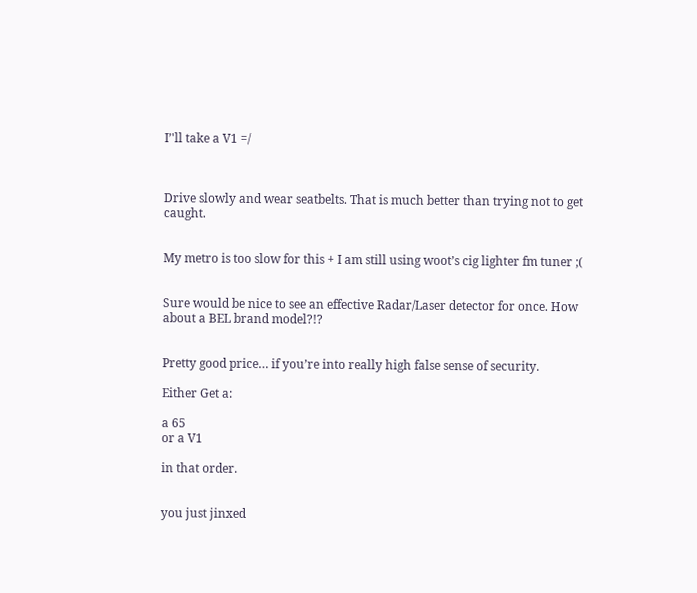I’'ll take a V1 =/



Drive slowly and wear seatbelts. That is much better than trying not to get caught.


My metro is too slow for this + I am still using woot’s cig lighter fm tuner ;(


Sure would be nice to see an effective Radar/Laser detector for once. How about a BEL brand model?!?


Pretty good price… if you’re into really high false sense of security.

Either Get a:

a 65
or a V1

in that order.


you just jinxed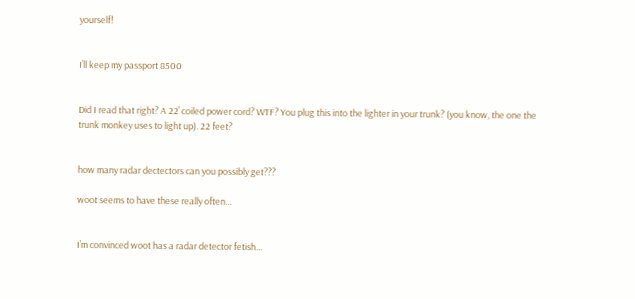yourself!


I’ll keep my passport 8500


Did I read that right? A 22’ coiled power cord? WTF? You plug this into the lighter in your trunk? (you know, the one the trunk monkey uses to light up). 22 feet?


how many radar dectectors can you possibly get???

woot seems to have these really often…


I’m convinced woot has a radar detector fetish…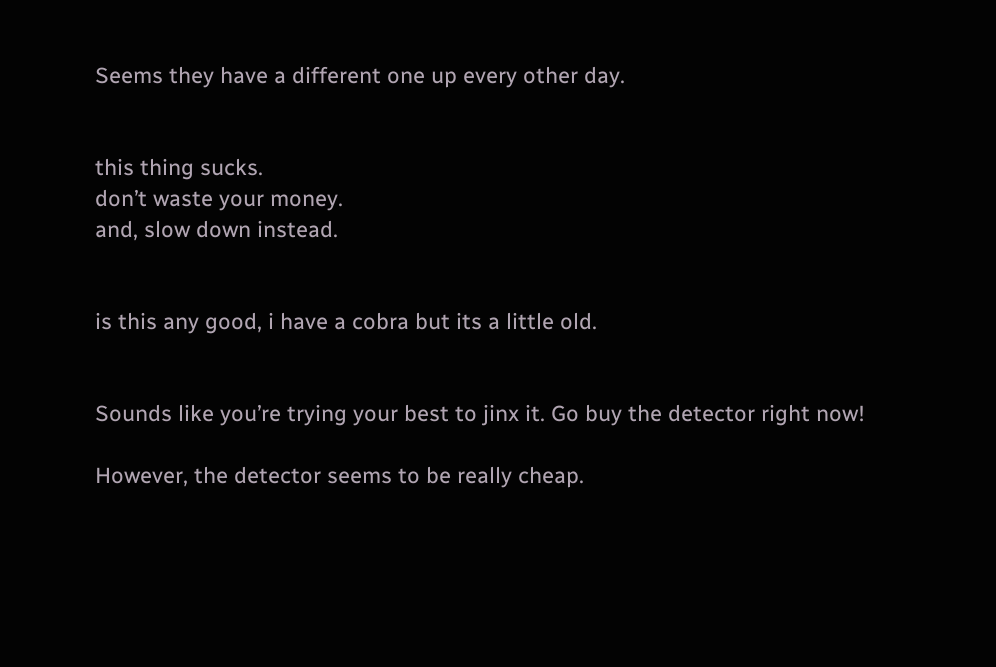Seems they have a different one up every other day.


this thing sucks.
don’t waste your money.
and, slow down instead.


is this any good, i have a cobra but its a little old.


Sounds like you’re trying your best to jinx it. Go buy the detector right now!

However, the detector seems to be really cheap.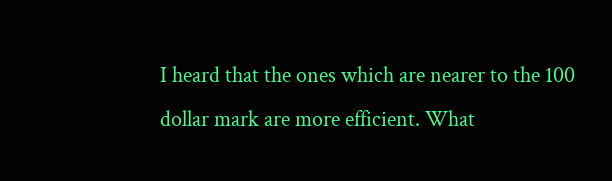I heard that the ones which are nearer to the 100 dollar mark are more efficient. What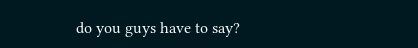do you guys have to say?